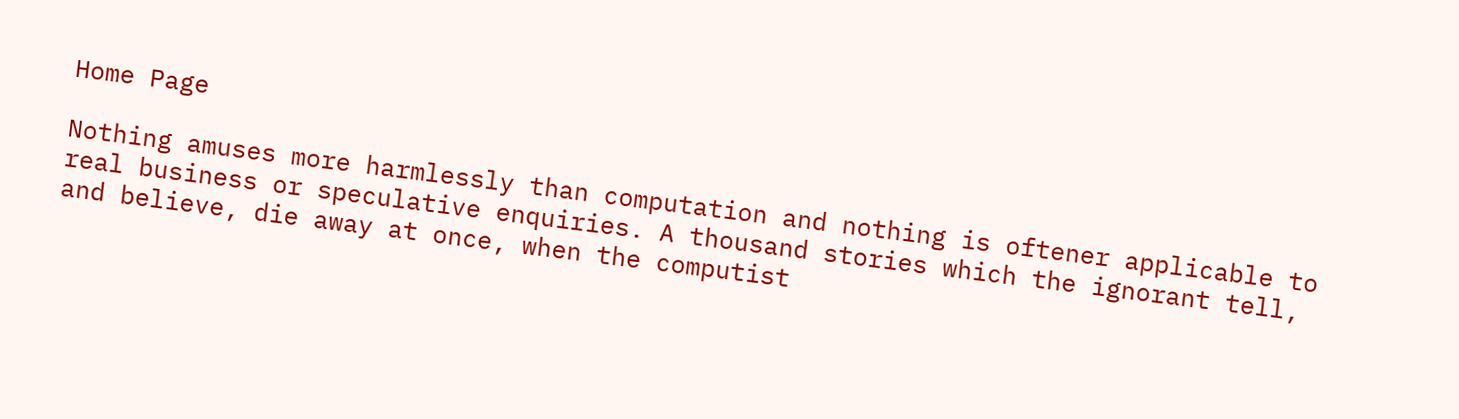Home Page

Nothing amuses more harmlessly than computation and nothing is oftener applicable to real business or speculative enquiries. A thousand stories which the ignorant tell, and believe, die away at once, when the computist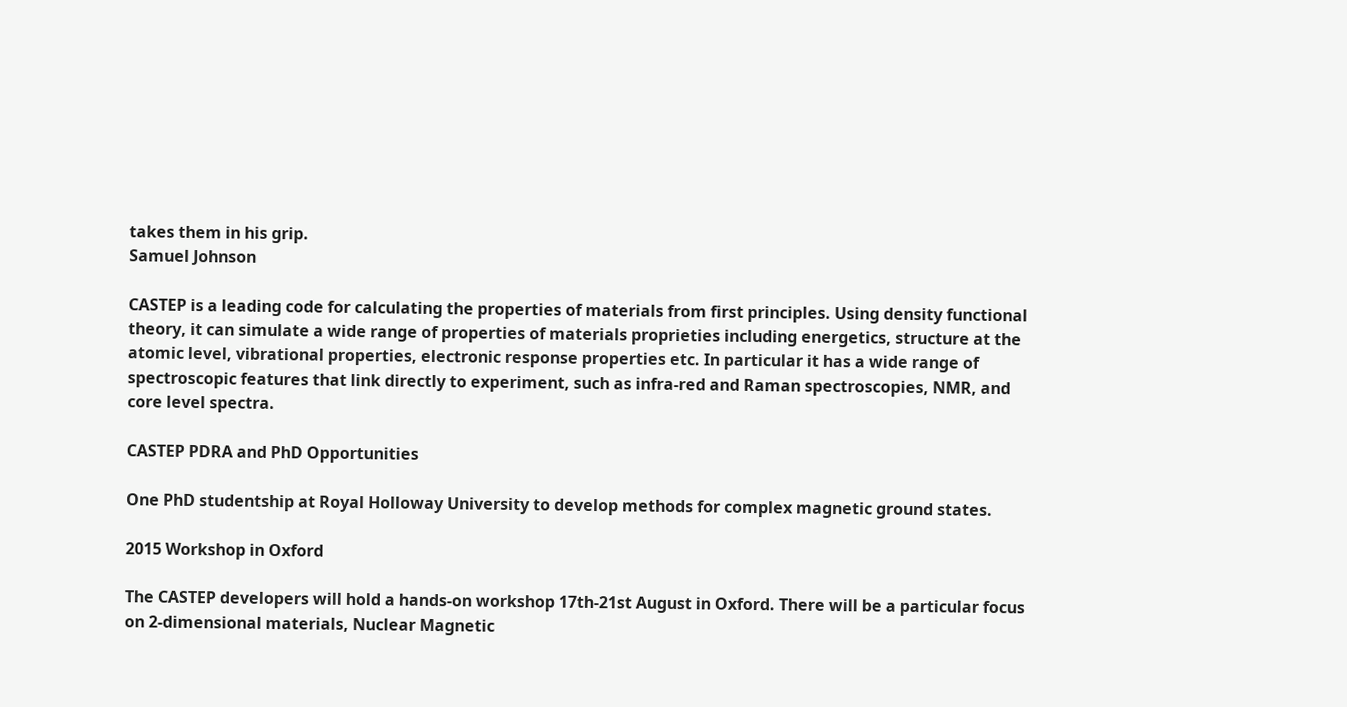takes them in his grip.
Samuel Johnson

CASTEP is a leading code for calculating the properties of materials from first principles. Using density functional theory, it can simulate a wide range of properties of materials proprieties including energetics, structure at the atomic level, vibrational properties, electronic response properties etc. In particular it has a wide range of spectroscopic features that link directly to experiment, such as infra-red and Raman spectroscopies, NMR, and core level spectra.

CASTEP PDRA and PhD Opportunities

One PhD studentship at Royal Holloway University to develop methods for complex magnetic ground states.

2015 Workshop in Oxford

The CASTEP developers will hold a hands-on workshop 17th-21st August in Oxford. There will be a particular focus on 2-dimensional materials, Nuclear Magnetic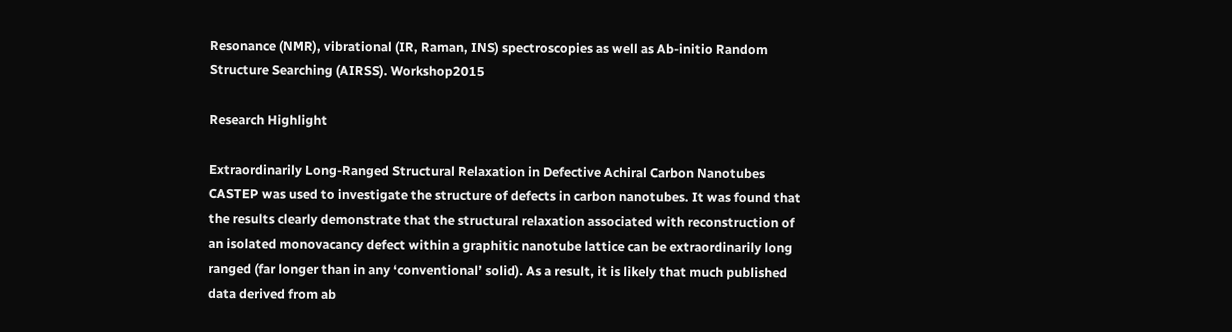Resonance (NMR), vibrational (IR, Raman, INS) spectroscopies as well as Ab-initio Random Structure Searching (AIRSS). Workshop2015

Research Highlight

Extraordinarily Long-Ranged Structural Relaxation in Defective Achiral Carbon Nanotubes CASTEP was used to investigate the structure of defects in carbon nanotubes. It was found that the results clearly demonstrate that the structural relaxation associated with reconstruction of an isolated monovacancy defect within a graphitic nanotube lattice can be extraordinarily long ranged (far longer than in any ‘conventional’ solid). As a result, it is likely that much published data derived from ab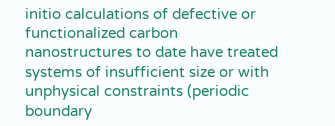initio calculations of defective or functionalized carbon nanostructures to date have treated systems of insufficient size or with unphysical constraints (periodic boundary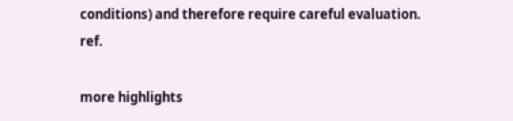conditions) and therefore require careful evaluation. ref.

more highlights